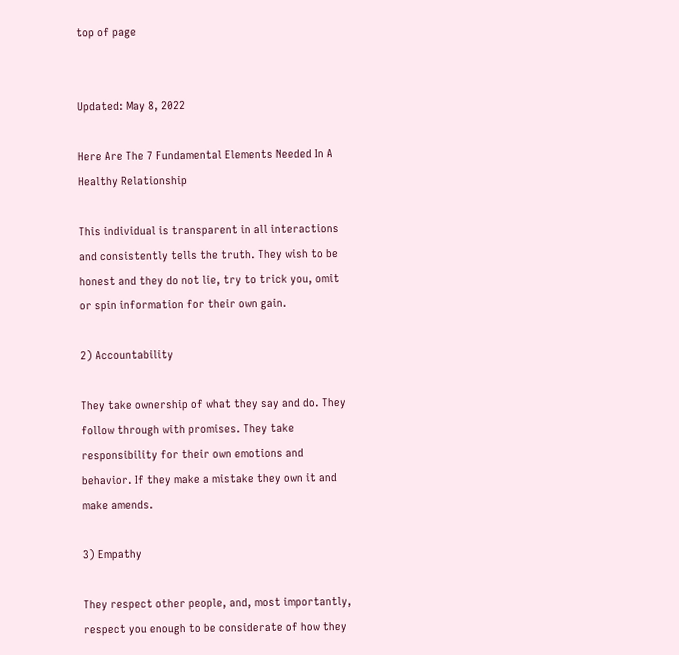top of page


Updated: May 8, 2022

Here Are The 7 Fundamental Elements Needed In A Healthy Relationship

This individual is transparent in all interactions and consistently tells the truth. They wish to be honest and they do not lie, try to trick you, omit or spin information for their own gain.

2) Accountability

They take ownership of what they say and do. They follow through with promises. They take responsibility for their own emotions and behavior. If they make a mistake they own it and make amends.

3) Empathy

They respect other people, and, most importantly, respect you enough to be considerate of how they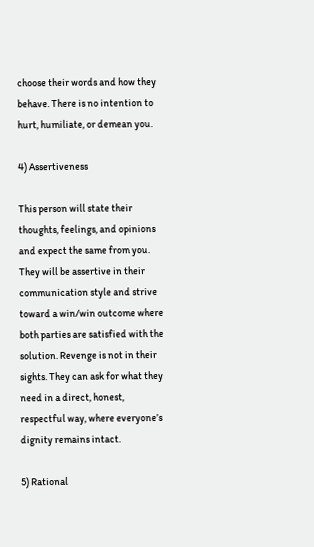choose their words and how they behave. There is no intention to hurt, humiliate, or demean you.

4) Assertiveness

This person will state their thoughts, feelings, and opinions and expect the same from you. They will be assertive in their communication style and strive toward a win/win outcome where both parties are satisfied with the solution. Revenge is not in their sights. They can ask for what they need in a direct, honest, respectful way, where everyone’s dignity remains intact.

5) Rational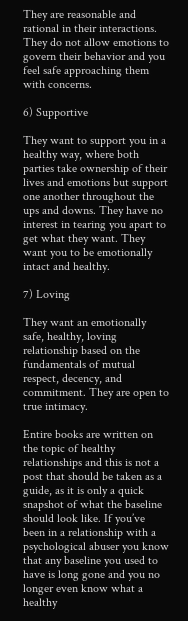They are reasonable and rational in their interactions. They do not allow emotions to govern their behavior and you feel safe approaching them with concerns.

6) Supportive

They want to support you in a healthy way, where both parties take ownership of their lives and emotions but support one another throughout the ups and downs. They have no interest in tearing you apart to get what they want. They want you to be emotionally intact and healthy.

7) Loving

They want an emotionally safe, healthy, loving relationship based on the fundamentals of mutual respect, decency, and commitment. They are open to true intimacy.

Entire books are written on the topic of healthy relationships and this is not a post that should be taken as a guide, as it is only a quick snapshot of what the baseline should look like. If you’ve been in a relationship with a psychological abuser you know that any baseline you used to have is long gone and you no longer even know what a healthy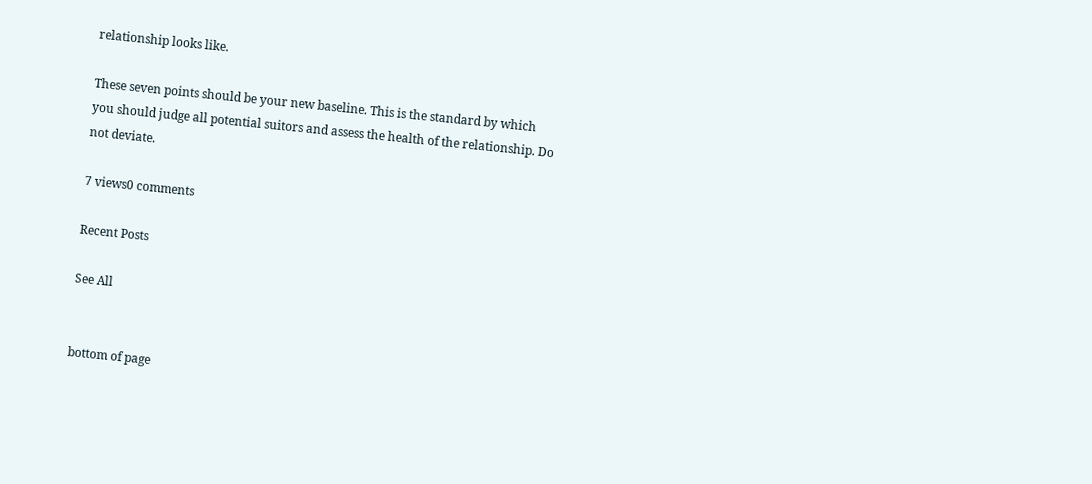relationship looks like.

These seven points should be your new baseline. This is the standard by which you should judge all potential suitors and assess the health of the relationship. Do not deviate.

7 views0 comments

Recent Posts

See All


bottom of page